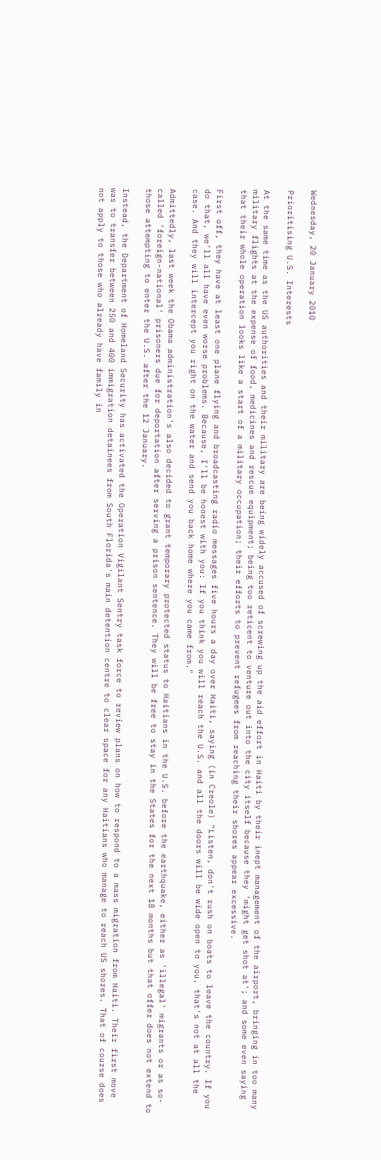Wednesday, 20 January 2010

Prioritising U.S. Interests

At the same time as the US authorities and their military are being widely accused of screwing up the aid effort in Haiti by their inept management of the airport, bringing in too many military flights at the expense of food, medicines and rescue equipment; being too reticent to venture out into the city itself because they 'might get shot at'; and some even saying that their whole operation looks like a start of a military occupation; their efforts to prevent refugees from reaching their shores appear excessive.

First off, they have at least one plane flying and broadcasting radio messages five hours a day over Haiti, saying (in Creole) "Listen, don't rush on boats to leave the country. If you do that, we'll all have even worse problems. Because, I'll be honest with you: If you think you will reach the U.S. and all the doors will be wide open to you, that's not at all the case. And they will intercept you right on the water and send you back home where you came from."

Admittedly, last week the Obama administration's also decided to grant temporary protected status to Haitians in the U.S. before the earthquake, either as 'illegal' migrants or as so-called 'foreign-national' prisoners due for deportation after serving a prison sentence. They will be free to stay in the States for the next 18 months but that offer does not extend to those attempting to enter the U.S. after the 12 January.

Instead, the Department of Homeland Security has activated the Operation Vigilant Sentry task force to review plans on how to respond to a mass migration from Haiti. Their first move was to transfer between 250 and 400 immigration detainees from South Florida's main detention centre to clear space for any Haitians who manage to reach US shores. That of course does not apply to those who already have family in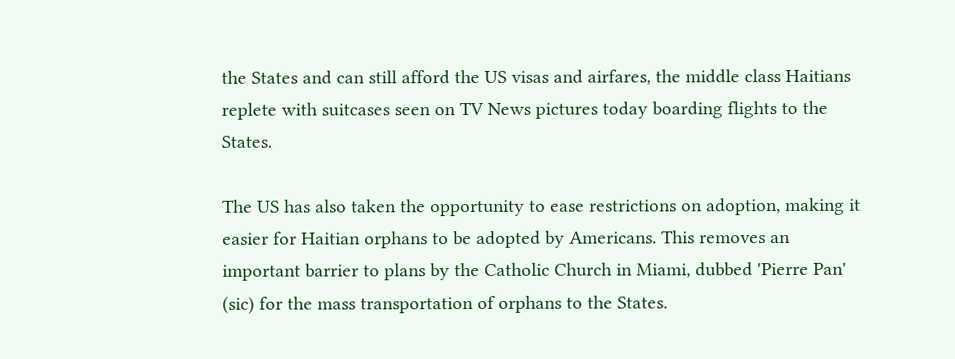the States and can still afford the US visas and airfares, the middle class Haitians replete with suitcases seen on TV News pictures today boarding flights to the States.

The US has also taken the opportunity to ease restrictions on adoption, making it easier for Haitian orphans to be adopted by Americans. This removes an important barrier to plans by the Catholic Church in Miami, dubbed 'Pierre Pan' (sic) for the mass transportation of orphans to the States.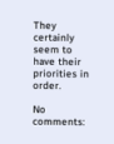They certainly seem to have their priorities in order.

No comments: